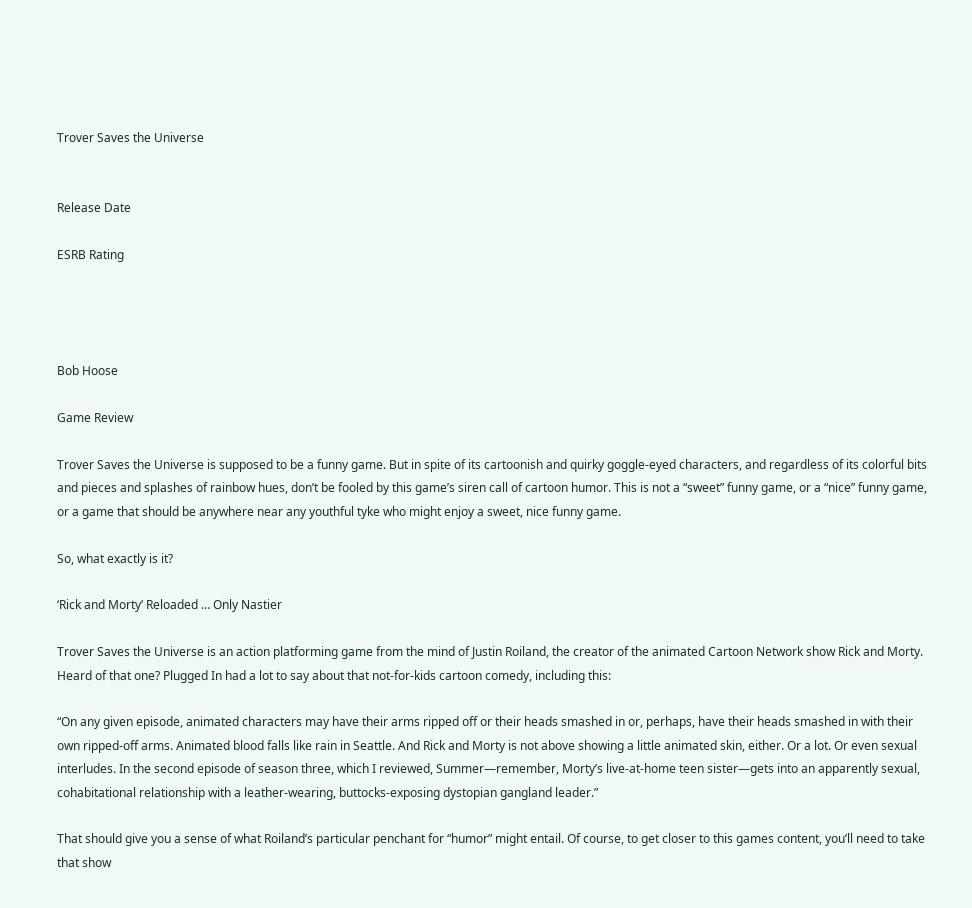Trover Saves the Universe


Release Date

ESRB Rating




Bob Hoose

Game Review

Trover Saves the Universe is supposed to be a funny game. But in spite of its cartoonish and quirky goggle-eyed characters, and regardless of its colorful bits and pieces and splashes of rainbow hues, don’t be fooled by this game’s siren call of cartoon humor. This is not a “sweet” funny game, or a “nice” funny game, or a game that should be anywhere near any youthful tyke who might enjoy a sweet, nice funny game.

So, what exactly is it?

‘Rick and Morty’ Reloaded … Only Nastier

Trover Saves the Universe is an action platforming game from the mind of Justin Roiland, the creator of the animated Cartoon Network show Rick and Morty. Heard of that one? Plugged In had a lot to say about that not-for-kids cartoon comedy, including this:

“On any given episode, animated characters may have their arms ripped off or their heads smashed in or, perhaps, have their heads smashed in with their own ripped-off arms. Animated blood falls like rain in Seattle. And Rick and Morty is not above showing a little animated skin, either. Or a lot. Or even sexual interludes. In the second episode of season three, which I reviewed, Summer—remember, Morty’s live-at-home teen sister—gets into an apparently sexual, cohabitational relationship with a leather-wearing, buttocks-exposing dystopian gangland leader.”

That should give you a sense of what Roiland’s particular penchant for “humor” might entail. Of course, to get closer to this games content, you’ll need to take that show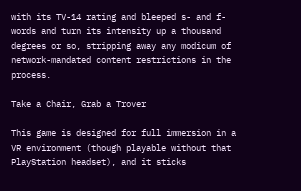with its TV-14 rating and bleeped s- and f-words and turn its intensity up a thousand degrees or so, stripping away any modicum of network-mandated content restrictions in the process.

Take a Chair, Grab a Trover

This game is designed for full immersion in a VR environment (though playable without that PlayStation headset), and it sticks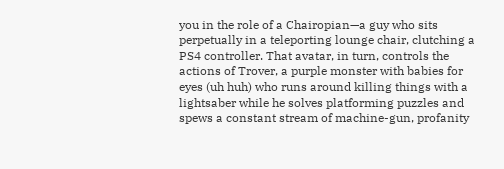you in the role of a Chairopian—a guy who sits perpetually in a teleporting lounge chair, clutching a PS4 controller. That avatar, in turn, controls the actions of Trover, a purple monster with babies for eyes (uh huh) who runs around killing things with a lightsaber while he solves platforming puzzles and spews a constant stream of machine-gun, profanity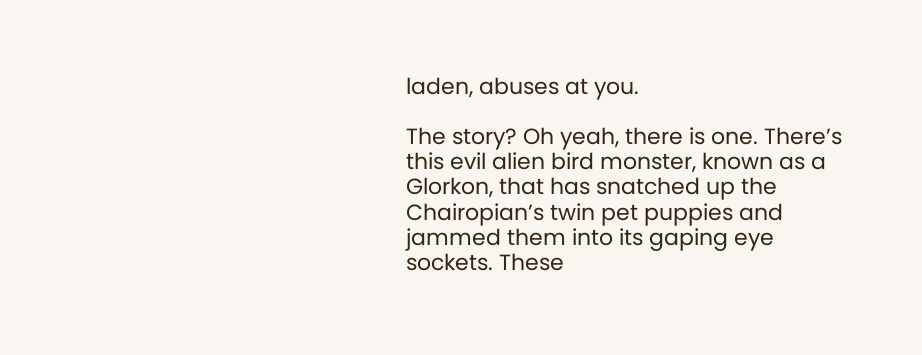laden, abuses at you.

The story? Oh yeah, there is one. There’s this evil alien bird monster, known as a Glorkon, that has snatched up the Chairopian’s twin pet puppies and jammed them into its gaping eye sockets. These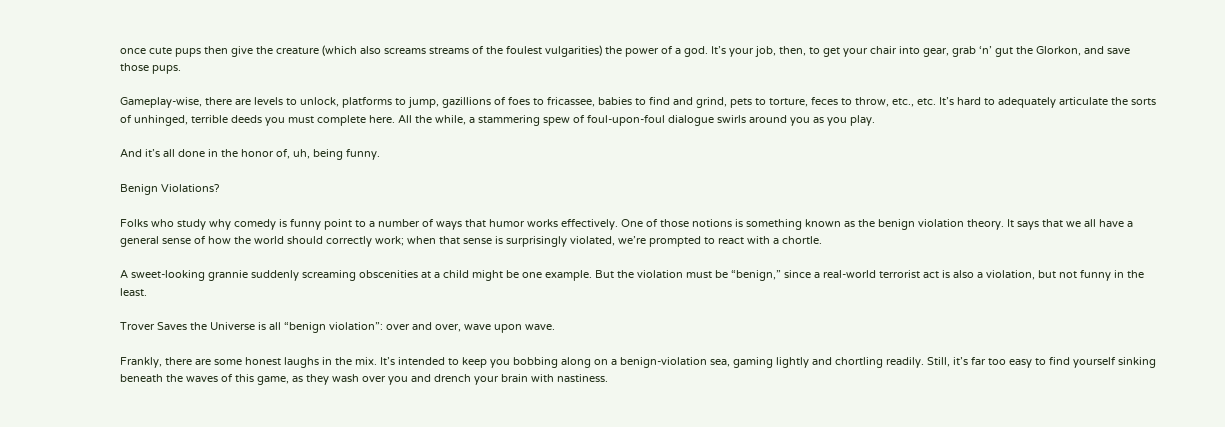once cute pups then give the creature (which also screams streams of the foulest vulgarities) the power of a god. It’s your job, then, to get your chair into gear, grab ‘n’ gut the Glorkon, and save those pups.

Gameplay-wise, there are levels to unlock, platforms to jump, gazillions of foes to fricassee, babies to find and grind, pets to torture, feces to throw, etc., etc. It’s hard to adequately articulate the sorts of unhinged, terrible deeds you must complete here. All the while, a stammering spew of foul-upon-foul dialogue swirls around you as you play.

And it’s all done in the honor of, uh, being funny.

Benign Violations?

Folks who study why comedy is funny point to a number of ways that humor works effectively. One of those notions is something known as the benign violation theory. It says that we all have a general sense of how the world should correctly work; when that sense is surprisingly violated, we’re prompted to react with a chortle.

A sweet-looking grannie suddenly screaming obscenities at a child might be one example. But the violation must be “benign,” since a real-world terrorist act is also a violation, but not funny in the least.

Trover Saves the Universe is all “benign violation”: over and over, wave upon wave.

Frankly, there are some honest laughs in the mix. It’s intended to keep you bobbing along on a benign-violation sea, gaming lightly and chortling readily. Still, it’s far too easy to find yourself sinking beneath the waves of this game, as they wash over you and drench your brain with nastiness.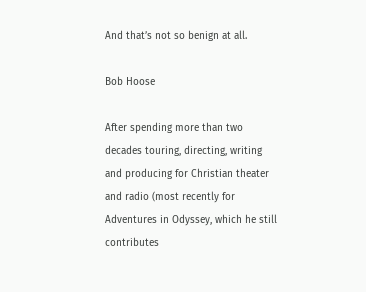And that’s not so benign at all.

Bob Hoose

After spending more than two decades touring, directing, writing and producing for Christian theater and radio (most recently for Adventures in Odyssey, which he still contributes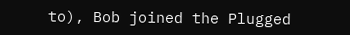to), Bob joined the Plugged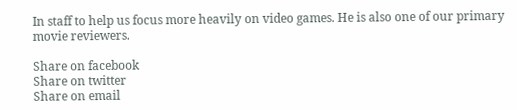In staff to help us focus more heavily on video games. He is also one of our primary movie reviewers.

Share on facebook
Share on twitter
Share on email